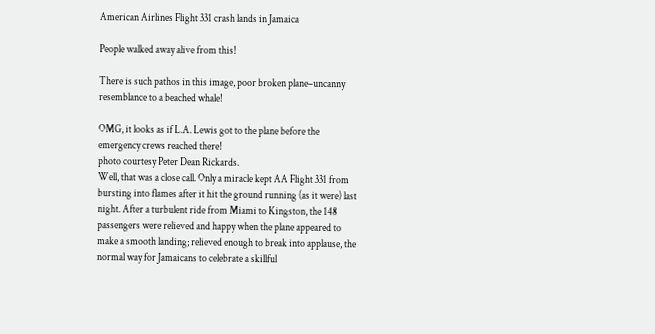American Airlines Flight 331 crash lands in Jamaica

People walked away alive from this!

There is such pathos in this image, poor broken plane–uncanny resemblance to a beached whale!

OMG, it looks as if L.A. Lewis got to the plane before the emergency crews reached there!
photo courtesy Peter Dean Rickards.
Well, that was a close call. Only a miracle kept AA Flight 331 from bursting into flames after it hit the ground running (as it were) last night. After a turbulent ride from Miami to Kingston, the 148 passengers were relieved and happy when the plane appeared to make a smooth landing; relieved enough to break into applause, the normal way for Jamaicans to celebrate a skillful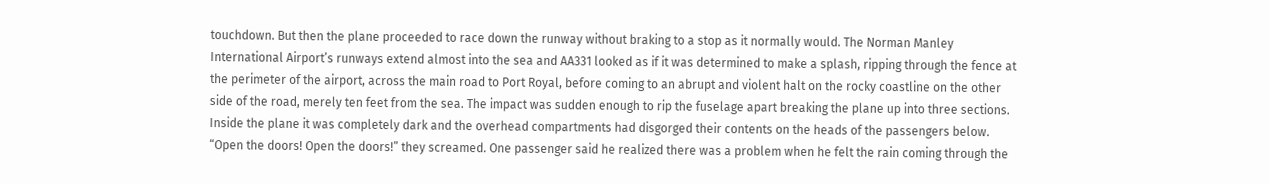touchdown. But then the plane proceeded to race down the runway without braking to a stop as it normally would. The Norman Manley International Airport’s runways extend almost into the sea and AA331 looked as if it was determined to make a splash, ripping through the fence at the perimeter of the airport, across the main road to Port Royal, before coming to an abrupt and violent halt on the rocky coastline on the other side of the road, merely ten feet from the sea. The impact was sudden enough to rip the fuselage apart breaking the plane up into three sections.
Inside the plane it was completely dark and the overhead compartments had disgorged their contents on the heads of the passengers below. “Open the doors! Open the doors!” they screamed. One passenger said he realized there was a problem when he felt the rain coming through the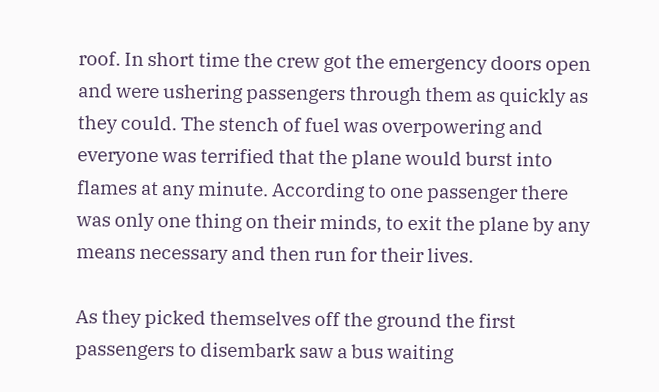roof. In short time the crew got the emergency doors open and were ushering passengers through them as quickly as they could. The stench of fuel was overpowering and everyone was terrified that the plane would burst into flames at any minute. According to one passenger there was only one thing on their minds, to exit the plane by any means necessary and then run for their lives.

As they picked themselves off the ground the first passengers to disembark saw a bus waiting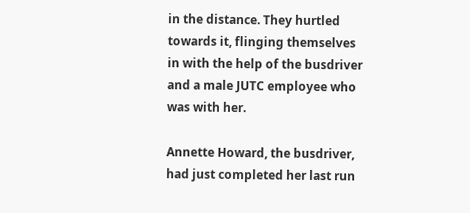in the distance. They hurtled towards it, flinging themselves in with the help of the busdriver and a male JUTC employee who was with her.

Annette Howard, the busdriver, had just completed her last run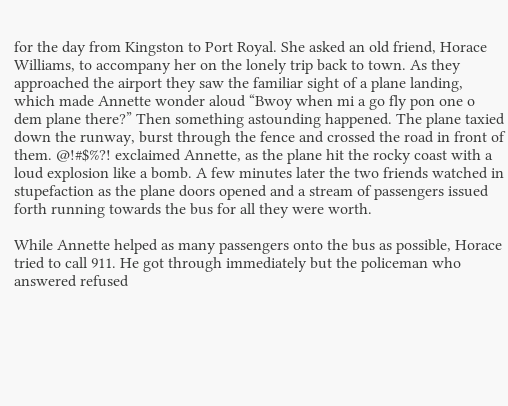for the day from Kingston to Port Royal. She asked an old friend, Horace Williams, to accompany her on the lonely trip back to town. As they approached the airport they saw the familiar sight of a plane landing, which made Annette wonder aloud “Bwoy when mi a go fly pon one o dem plane there?” Then something astounding happened. The plane taxied down the runway, burst through the fence and crossed the road in front of them. @!#$%?! exclaimed Annette, as the plane hit the rocky coast with a loud explosion like a bomb. A few minutes later the two friends watched in stupefaction as the plane doors opened and a stream of passengers issued forth running towards the bus for all they were worth.

While Annette helped as many passengers onto the bus as possible, Horace tried to call 911. He got through immediately but the policeman who answered refused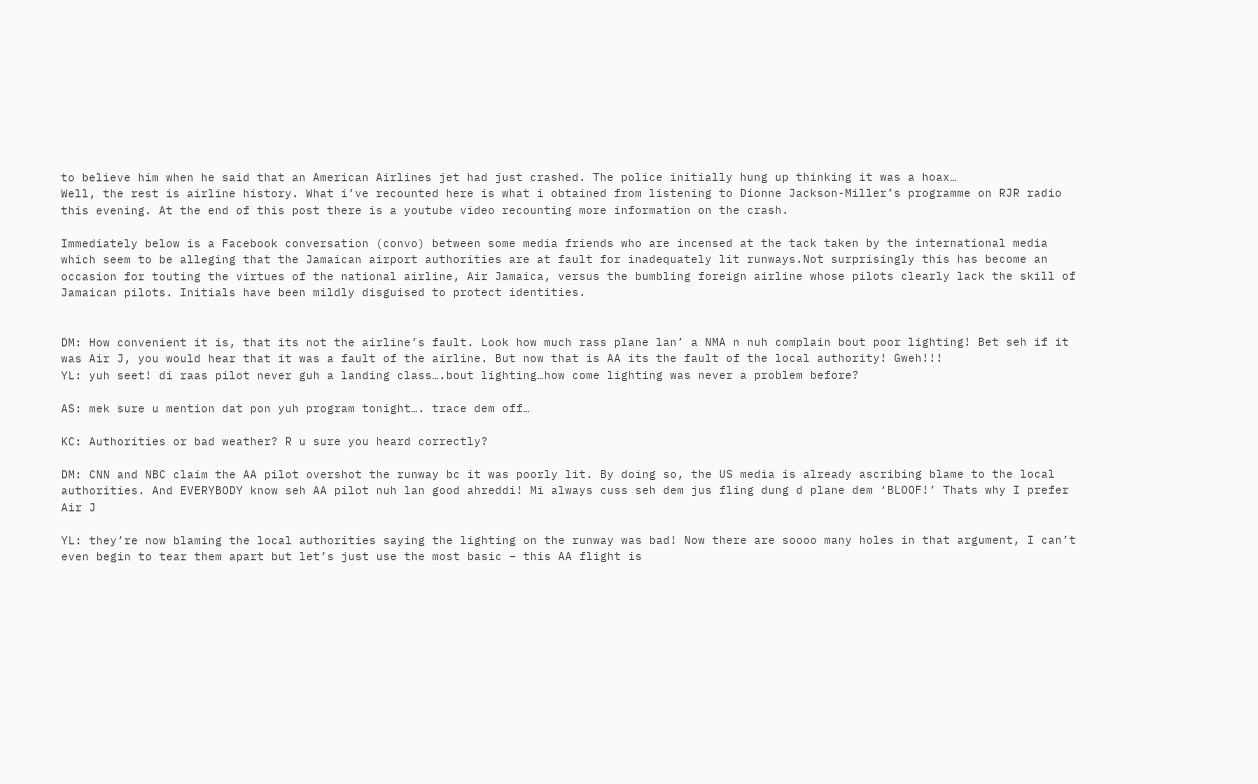to believe him when he said that an American Airlines jet had just crashed. The police initially hung up thinking it was a hoax…
Well, the rest is airline history. What i’ve recounted here is what i obtained from listening to Dionne Jackson-Miller’s programme on RJR radio this evening. At the end of this post there is a youtube video recounting more information on the crash.

Immediately below is a Facebook conversation (convo) between some media friends who are incensed at the tack taken by the international media which seem to be alleging that the Jamaican airport authorities are at fault for inadequately lit runways.Not surprisingly this has become an occasion for touting the virtues of the national airline, Air Jamaica, versus the bumbling foreign airline whose pilots clearly lack the skill of Jamaican pilots. Initials have been mildly disguised to protect identities.


DM: How convenient it is, that its not the airline’s fault. Look how much rass plane lan’ a NMA n nuh complain bout poor lighting! Bet seh if it was Air J, you would hear that it was a fault of the airline. But now that is AA its the fault of the local authority! Gweh!!!
YL: yuh seet! di raas pilot never guh a landing class….bout lighting…how come lighting was never a problem before?

AS: mek sure u mention dat pon yuh program tonight…. trace dem off…

KC: Authorities or bad weather? R u sure you heard correctly?

DM: CNN and NBC claim the AA pilot overshot the runway bc it was poorly lit. By doing so, the US media is already ascribing blame to the local authorities. And EVERYBODY know seh AA pilot nuh lan good ahreddi! Mi always cuss seh dem jus fling dung d plane dem ‘BLOOF!’ Thats why I prefer Air J

YL: they’re now blaming the local authorities saying the lighting on the runway was bad! Now there are soooo many holes in that argument, I can’t even begin to tear them apart but let’s just use the most basic – this AA flight is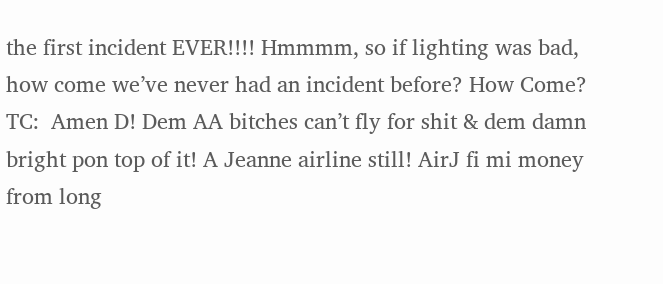the first incident EVER!!!! Hmmmm, so if lighting was bad, how come we’ve never had an incident before? How Come?
TC:  Amen D! Dem AA bitches can’t fly for shit & dem damn bright pon top of it! A Jeanne airline still! AirJ fi mi money from long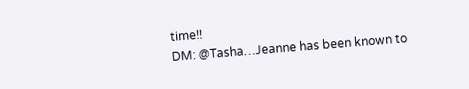time!!
DM: @Tasha…Jeanne has been known to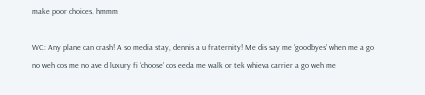make poor choices. hmmm

WC: Any plane can crash! A so media stay, dennis a u fraternity! Me dis say me ‘goodbyes’ when me a go no weh cos me no ave d luxury fi ‘choose’ cos eeda me walk or tek whieva carrier a go weh me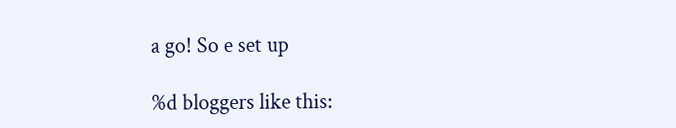a go! So e set up

%d bloggers like this: